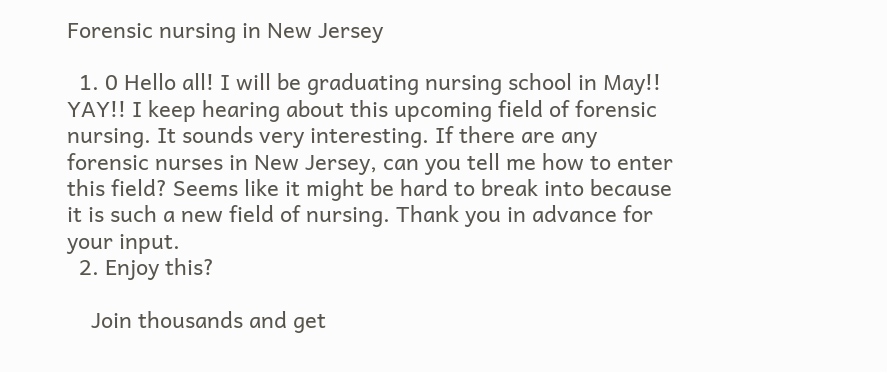Forensic nursing in New Jersey

  1. 0 Hello all! I will be graduating nursing school in May!! YAY!! I keep hearing about this upcoming field of forensic nursing. It sounds very interesting. If there are any forensic nurses in New Jersey, can you tell me how to enter this field? Seems like it might be hard to break into because it is such a new field of nursing. Thank you in advance for your input.
  2. Enjoy this?

    Join thousands and get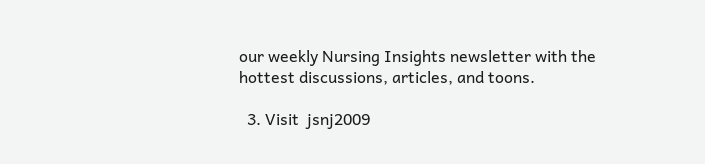our weekly Nursing Insights newsletter with the hottest discussions, articles, and toons.

  3. Visit  jsnj2009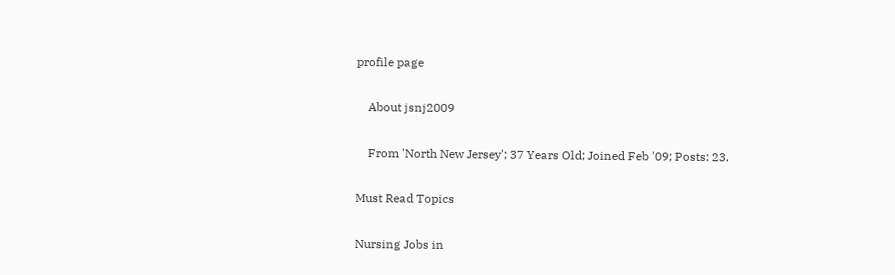profile page

    About jsnj2009

    From 'North New Jersey'; 37 Years Old; Joined Feb '09; Posts: 23.

Must Read Topics

Nursing Jobs in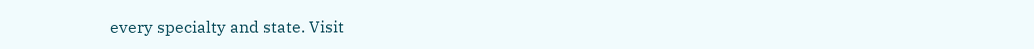every specialty and state. Visit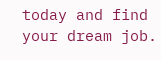today and find your dream job.